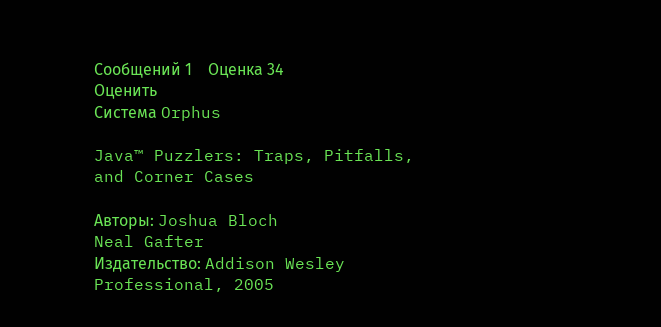Сообщений 1    Оценка 34        Оценить
Система Orphus

Java™ Puzzlers: Traps, Pitfalls, and Corner Cases

Авторы: Joshua Bloch
Neal Gafter
Издательство: Addison Wesley Professional, 2005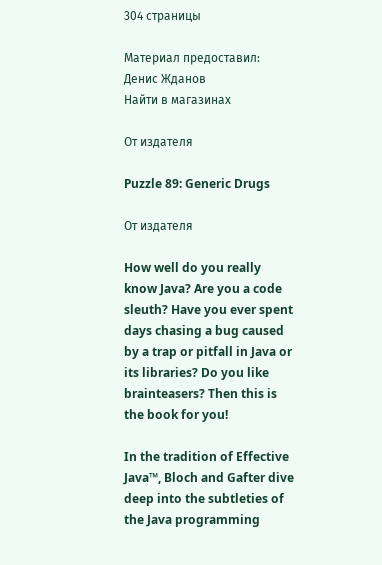304 страницы

Материал предоставил: Денис Жданов
Найти в магазинах

От издателя

Puzzle 89: Generic Drugs

От издателя

How well do you really know Java? Are you a code sleuth? Have you ever spent days chasing a bug caused by a trap or pitfall in Java or its libraries? Do you like brainteasers? Then this is the book for you!

In the tradition of Effective Java™, Bloch and Gafter dive deep into the subtleties of the Java programming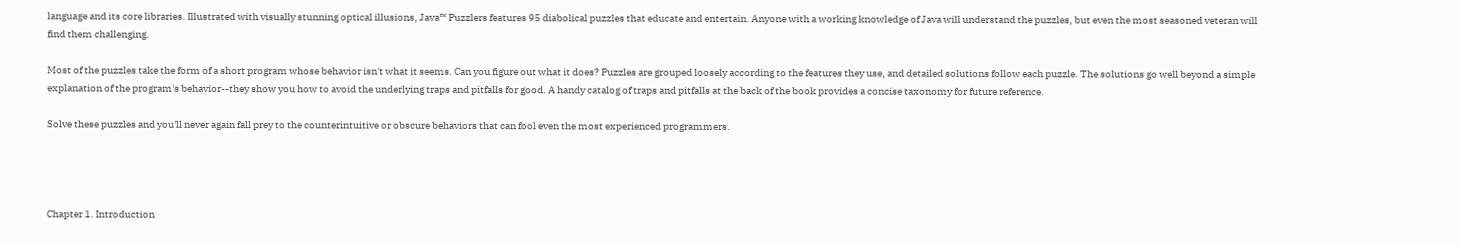language and its core libraries. Illustrated with visually stunning optical illusions, Java™ Puzzlers features 95 diabolical puzzles that educate and entertain. Anyone with a working knowledge of Java will understand the puzzles, but even the most seasoned veteran will find them challenging.

Most of the puzzles take the form of a short program whose behavior isn't what it seems. Can you figure out what it does? Puzzles are grouped loosely according to the features they use, and detailed solutions follow each puzzle. The solutions go well beyond a simple explanation of the program's behavior--they show you how to avoid the underlying traps and pitfalls for good. A handy catalog of traps and pitfalls at the back of the book provides a concise taxonomy for future reference.

Solve these puzzles and you'll never again fall prey to the counterintuitive or obscure behaviors that can fool even the most experienced programmers.




Chapter 1. Introduction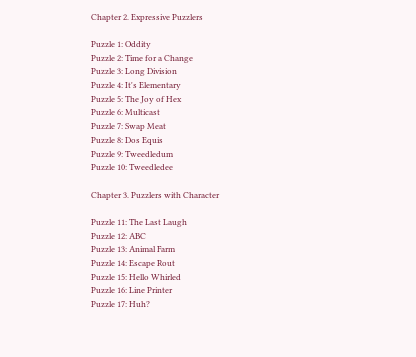Chapter 2. Expressive Puzzlers

Puzzle 1: Oddity
Puzzle 2: Time for a Change
Puzzle 3: Long Division
Puzzle 4: It's Elementary
Puzzle 5: The Joy of Hex
Puzzle 6: Multicast
Puzzle 7: Swap Meat
Puzzle 8: Dos Equis
Puzzle 9: Tweedledum
Puzzle 10: Tweedledee

Chapter 3. Puzzlers with Character

Puzzle 11: The Last Laugh
Puzzle 12: ABC
Puzzle 13: Animal Farm
Puzzle 14: Escape Rout
Puzzle 15: Hello Whirled
Puzzle 16: Line Printer
Puzzle 17: Huh?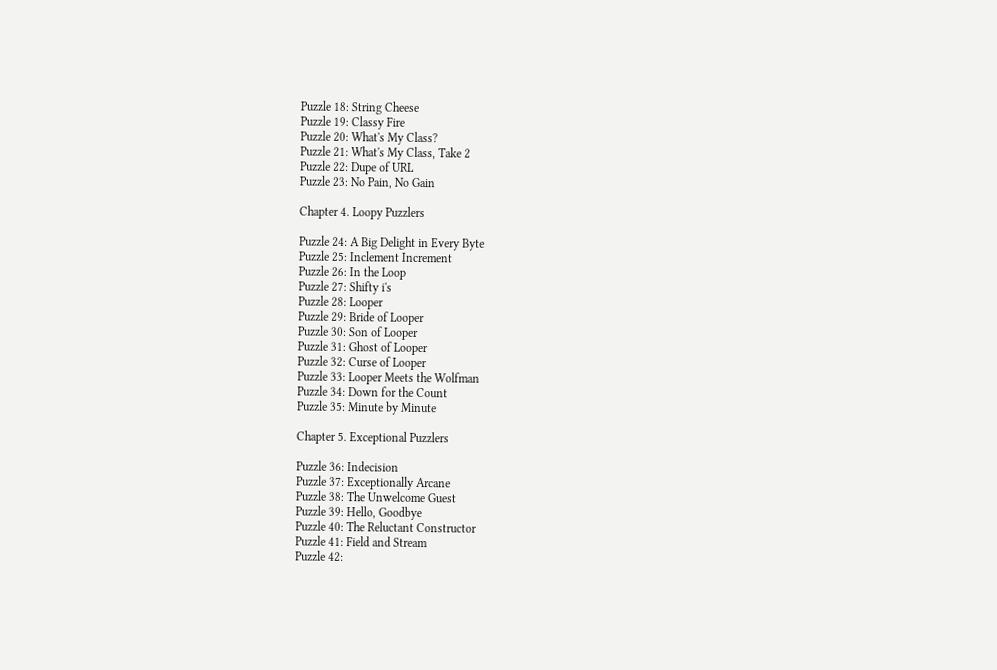Puzzle 18: String Cheese
Puzzle 19: Classy Fire
Puzzle 20: What's My Class?
Puzzle 21: What's My Class, Take 2
Puzzle 22: Dupe of URL
Puzzle 23: No Pain, No Gain

Chapter 4. Loopy Puzzlers

Puzzle 24: A Big Delight in Every Byte
Puzzle 25: Inclement Increment
Puzzle 26: In the Loop
Puzzle 27: Shifty i's
Puzzle 28: Looper
Puzzle 29: Bride of Looper
Puzzle 30: Son of Looper
Puzzle 31: Ghost of Looper
Puzzle 32: Curse of Looper
Puzzle 33: Looper Meets the Wolfman
Puzzle 34: Down for the Count
Puzzle 35: Minute by Minute

Chapter 5. Exceptional Puzzlers

Puzzle 36: Indecision
Puzzle 37: Exceptionally Arcane
Puzzle 38: The Unwelcome Guest
Puzzle 39: Hello, Goodbye
Puzzle 40: The Reluctant Constructor
Puzzle 41: Field and Stream
Puzzle 42: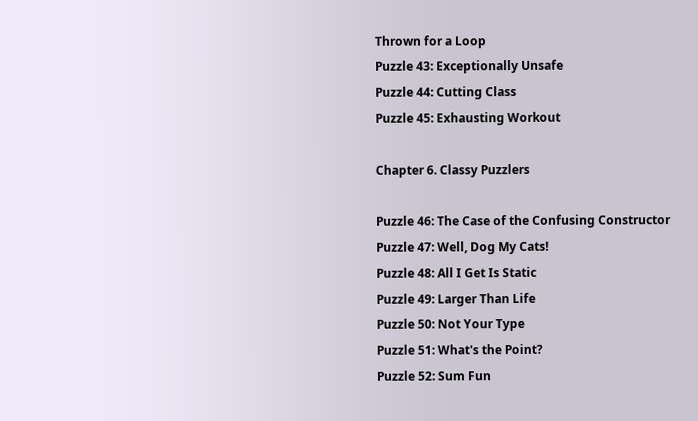Thrown for a Loop
Puzzle 43: Exceptionally Unsafe
Puzzle 44: Cutting Class
Puzzle 45: Exhausting Workout

Chapter 6. Classy Puzzlers

Puzzle 46: The Case of the Confusing Constructor
Puzzle 47: Well, Dog My Cats!
Puzzle 48: All I Get Is Static
Puzzle 49: Larger Than Life
Puzzle 50: Not Your Type
Puzzle 51: What's the Point?
Puzzle 52: Sum Fun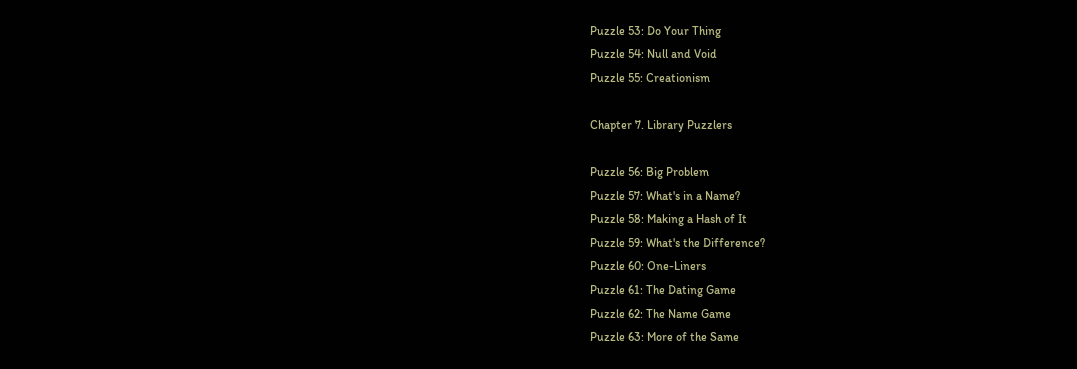Puzzle 53: Do Your Thing
Puzzle 54: Null and Void
Puzzle 55: Creationism

Chapter 7. Library Puzzlers

Puzzle 56: Big Problem
Puzzle 57: What's in a Name?
Puzzle 58: Making a Hash of It
Puzzle 59: What's the Difference?
Puzzle 60: One-Liners
Puzzle 61: The Dating Game
Puzzle 62: The Name Game
Puzzle 63: More of the Same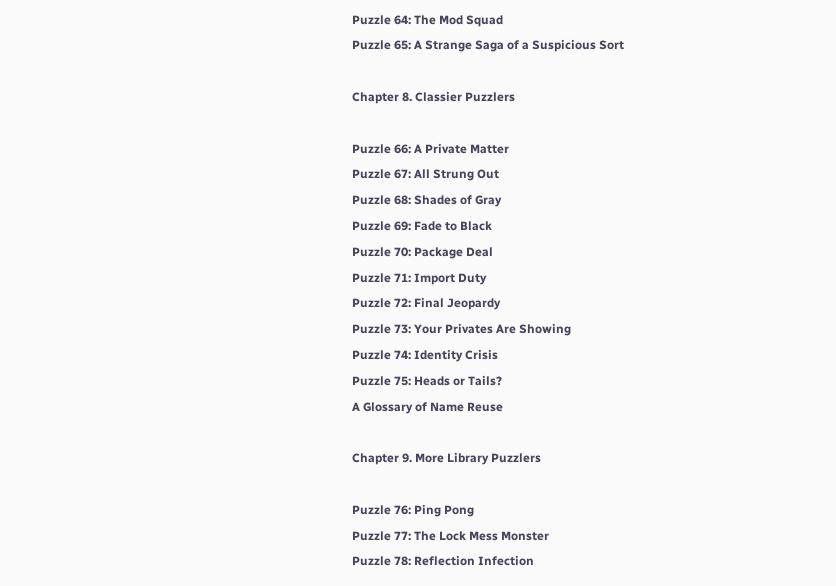Puzzle 64: The Mod Squad
Puzzle 65: A Strange Saga of a Suspicious Sort

Chapter 8. Classier Puzzlers

Puzzle 66: A Private Matter
Puzzle 67: All Strung Out
Puzzle 68: Shades of Gray
Puzzle 69: Fade to Black
Puzzle 70: Package Deal
Puzzle 71: Import Duty
Puzzle 72: Final Jeopardy
Puzzle 73: Your Privates Are Showing
Puzzle 74: Identity Crisis
Puzzle 75: Heads or Tails?
A Glossary of Name Reuse

Chapter 9. More Library Puzzlers

Puzzle 76: Ping Pong
Puzzle 77: The Lock Mess Monster
Puzzle 78: Reflection Infection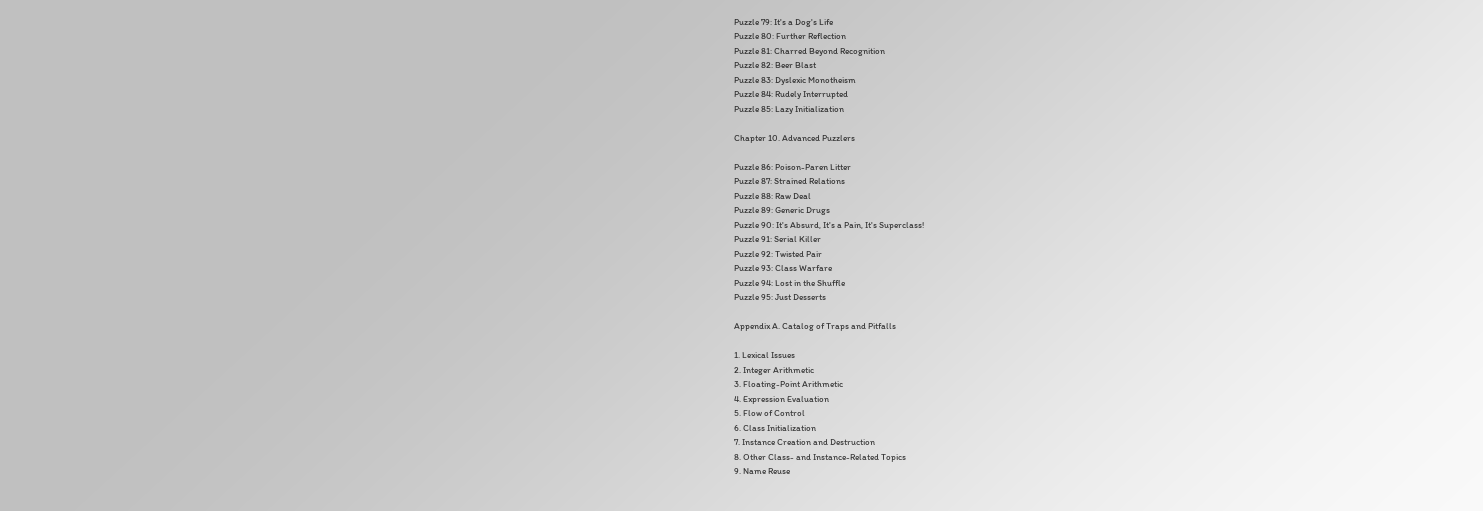Puzzle 79: It's a Dog's Life
Puzzle 80: Further Reflection
Puzzle 81: Charred Beyond Recognition
Puzzle 82: Beer Blast
Puzzle 83: Dyslexic Monotheism
Puzzle 84: Rudely Interrupted
Puzzle 85: Lazy Initialization

Chapter 10. Advanced Puzzlers

Puzzle 86: Poison-Paren Litter
Puzzle 87: Strained Relations
Puzzle 88: Raw Deal
Puzzle 89: Generic Drugs
Puzzle 90: It's Absurd, It's a Pain, It's Superclass!
Puzzle 91: Serial Killer
Puzzle 92: Twisted Pair
Puzzle 93: Class Warfare
Puzzle 94: Lost in the Shuffle
Puzzle 95: Just Desserts

Appendix A. Catalog of Traps and Pitfalls

1. Lexical Issues
2. Integer Arithmetic
3. Floating-Point Arithmetic
4. Expression Evaluation
5. Flow of Control
6. Class Initialization
7. Instance Creation and Destruction
8. Other Class- and Instance-Related Topics
9. Name Reuse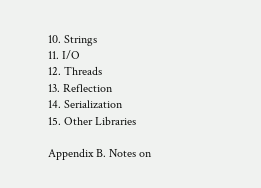10. Strings
11. I/O
12. Threads
13. Reflection
14. Serialization
15. Other Libraries

Appendix B. Notes on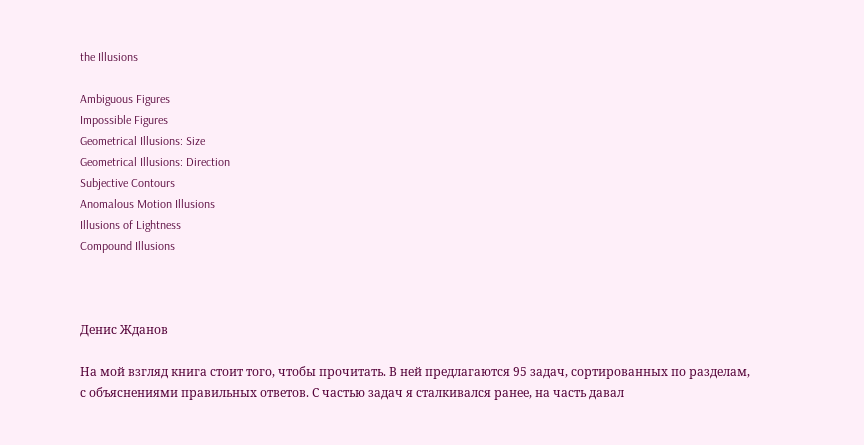the Illusions

Ambiguous Figures
Impossible Figures
Geometrical Illusions: Size
Geometrical Illusions: Direction
Subjective Contours
Anomalous Motion Illusions
Illusions of Lightness
Compound Illusions



Денис Жданов

На мой взгляд книга стоит того, чтобы прочитать. В ней предлагаются 95 задач, сортированных по разделам, с объяснениями правильных ответов. С частью задач я сталкивался ранее, на часть давал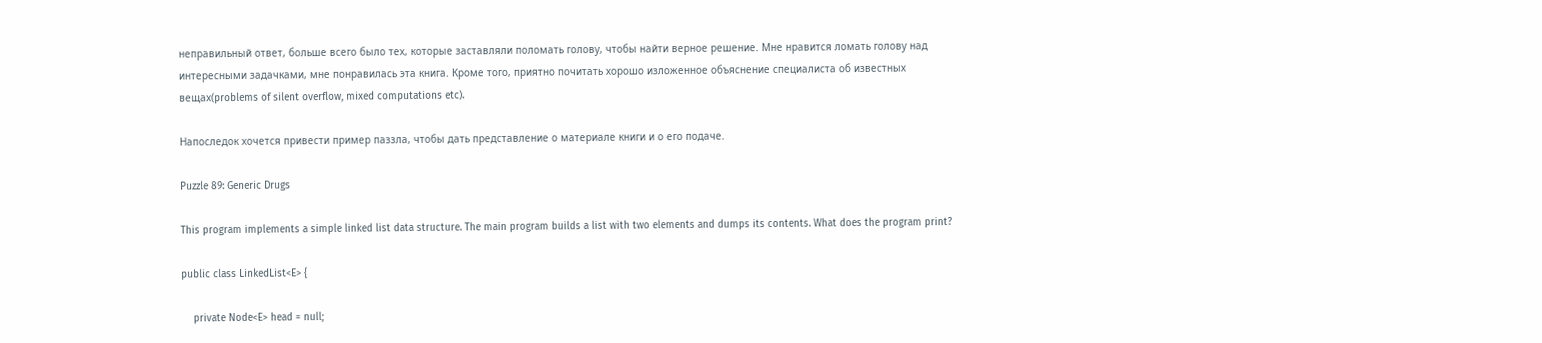неправильный ответ, больше всего было тех, которые заставляли поломать голову, чтобы найти верное решение. Мне нравится ломать голову над интересными задачками, мне понравилась эта книга. Кроме того, приятно почитать хорошо изложенное объяснение специалиста об известных вещах(problems of silent overflow, mixed computations etc).

Напоследок хочется привести пример паззла, чтобы дать представление о материале книги и о его подаче.

Puzzle 89: Generic Drugs

This program implements a simple linked list data structure. The main program builds a list with two elements and dumps its contents. What does the program print?

public class LinkedList<E> {

    private Node<E> head = null;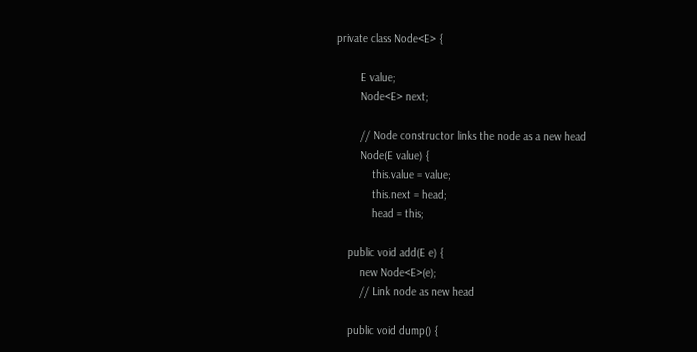private class Node<E> {

        E value;
        Node<E> next;

        // Node constructor links the node as a new head
        Node(E value) {
            this.value = value;
            this.next = head;
            head = this;

    public void add(E e) {
        new Node<E>(e);
        // Link node as new head

    public void dump() {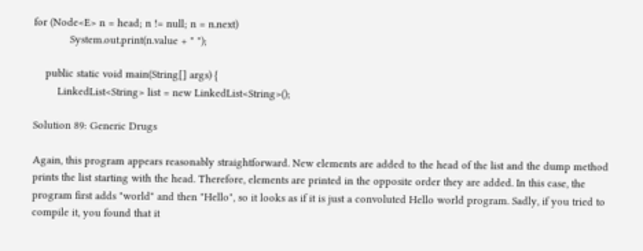for (Node<E> n = head; n != null; n = n.next)
            System.out.print(n.value + " ");

    public static void main(String[] args) {
        LinkedList<String> list = new LinkedList<String>();

Solution 89: Generic Drugs

Again, this program appears reasonably straightforward. New elements are added to the head of the list and the dump method prints the list starting with the head. Therefore, elements are printed in the opposite order they are added. In this case, the program first adds "world" and then "Hello", so it looks as if it is just a convoluted Hello world program. Sadly, if you tried to compile it, you found that it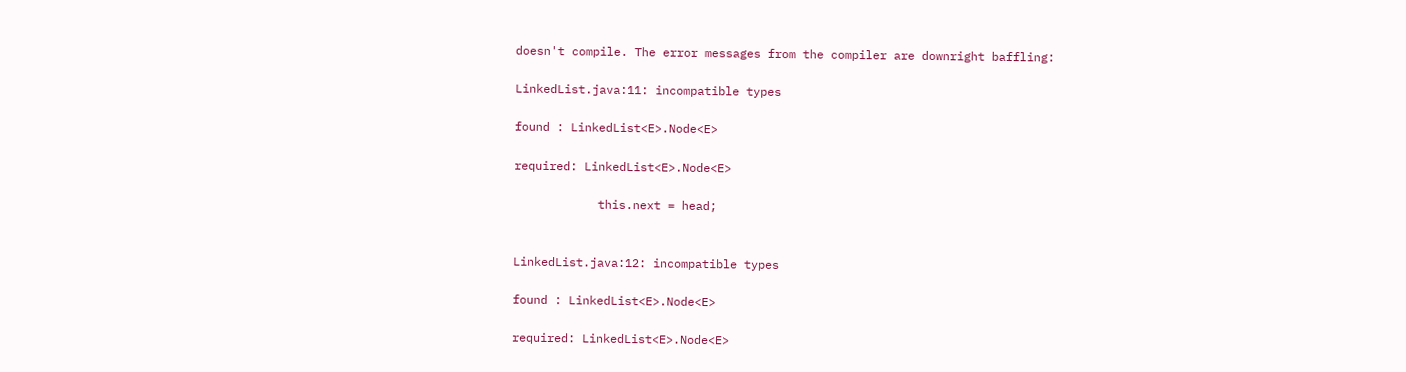doesn't compile. The error messages from the compiler are downright baffling:

LinkedList.java:11: incompatible types

found : LinkedList<E>.Node<E>

required: LinkedList<E>.Node<E>

            this.next = head;


LinkedList.java:12: incompatible types

found : LinkedList<E>.Node<E>

required: LinkedList<E>.Node<E>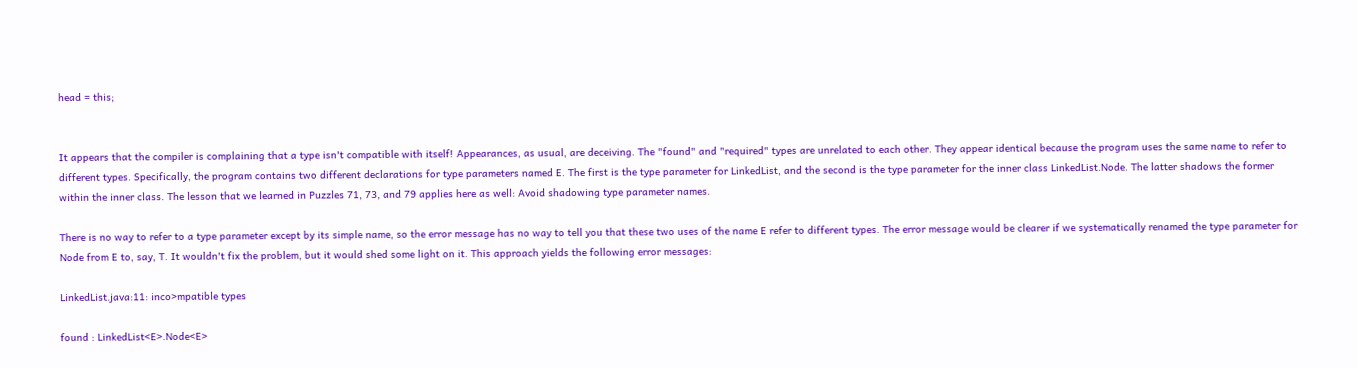head = this;


It appears that the compiler is complaining that a type isn't compatible with itself! Appearances, as usual, are deceiving. The "found" and "required" types are unrelated to each other. They appear identical because the program uses the same name to refer to different types. Specifically, the program contains two different declarations for type parameters named E. The first is the type parameter for LinkedList, and the second is the type parameter for the inner class LinkedList.Node. The latter shadows the former within the inner class. The lesson that we learned in Puzzles 71, 73, and 79 applies here as well: Avoid shadowing type parameter names.

There is no way to refer to a type parameter except by its simple name, so the error message has no way to tell you that these two uses of the name E refer to different types. The error message would be clearer if we systematically renamed the type parameter for Node from E to, say, T. It wouldn't fix the problem, but it would shed some light on it. This approach yields the following error messages:

LinkedList.java:11: inco>mpatible types

found : LinkedList<E>.Node<E>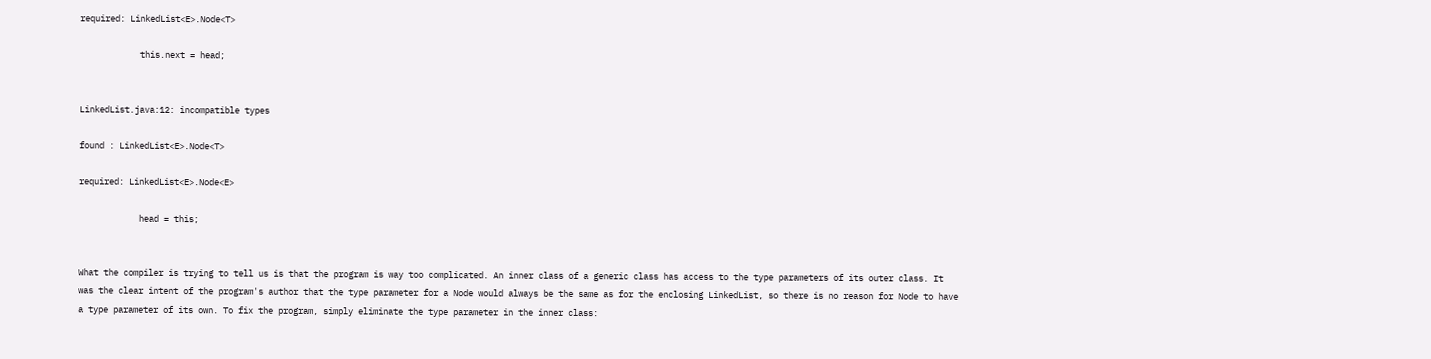required: LinkedList<E>.Node<T>

            this.next = head;


LinkedList.java:12: incompatible types

found : LinkedList<E>.Node<T>

required: LinkedList<E>.Node<E>

            head = this;


What the compiler is trying to tell us is that the program is way too complicated. An inner class of a generic class has access to the type parameters of its outer class. It was the clear intent of the program's author that the type parameter for a Node would always be the same as for the enclosing LinkedList, so there is no reason for Node to have a type parameter of its own. To fix the program, simply eliminate the type parameter in the inner class: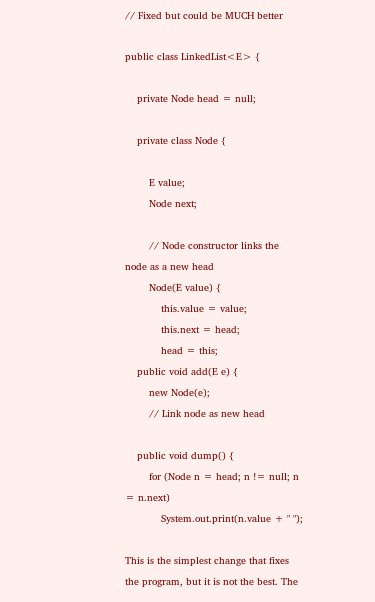// Fixed but could be MUCH better

public class LinkedList<E> {

    private Node head = null;

    private class Node {

        E value;
        Node next;

        // Node constructor links the node as a new head
        Node(E value) {
            this.value = value;
            this.next = head;
            head = this;
    public void add(E e) {
        new Node(e);
        // Link node as new head

    public void dump() {
        for (Node n = head; n != null; n = n.next)
            System.out.print(n.value + " ");

This is the simplest change that fixes the program, but it is not the best. The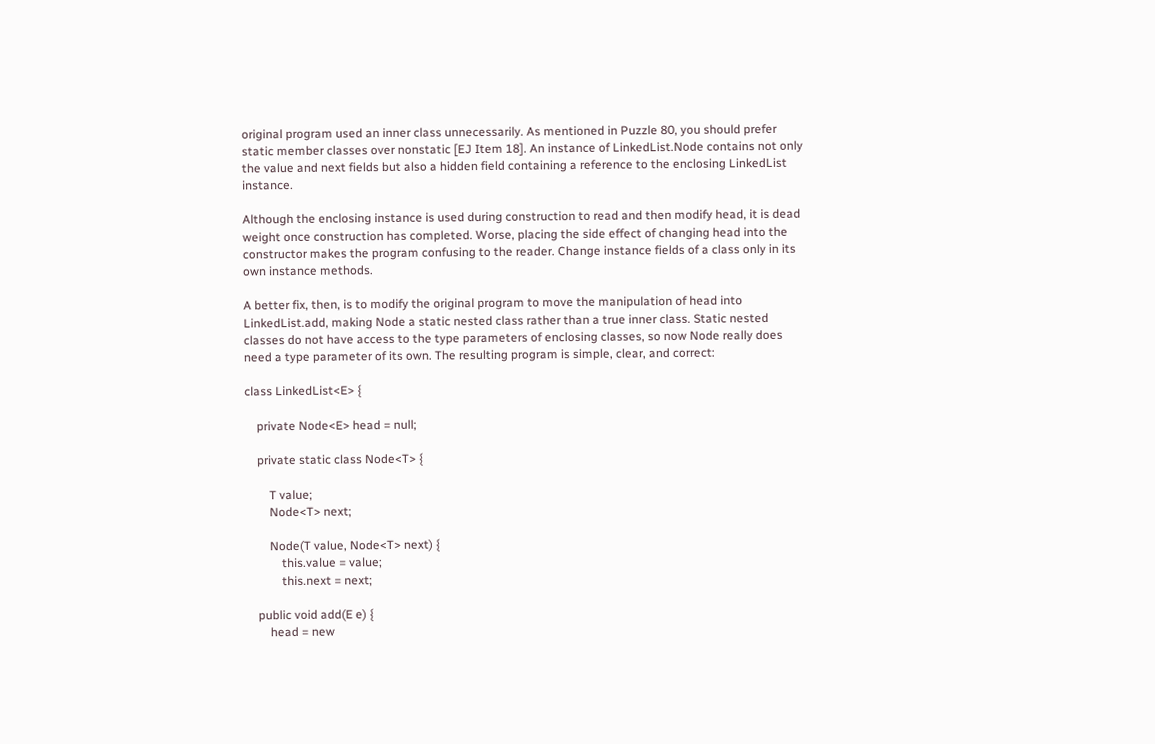original program used an inner class unnecessarily. As mentioned in Puzzle 80, you should prefer static member classes over nonstatic [EJ Item 18]. An instance of LinkedList.Node contains not only the value and next fields but also a hidden field containing a reference to the enclosing LinkedList instance.

Although the enclosing instance is used during construction to read and then modify head, it is dead weight once construction has completed. Worse, placing the side effect of changing head into the constructor makes the program confusing to the reader. Change instance fields of a class only in its own instance methods.

A better fix, then, is to modify the original program to move the manipulation of head into LinkedList.add, making Node a static nested class rather than a true inner class. Static nested classes do not have access to the type parameters of enclosing classes, so now Node really does need a type parameter of its own. The resulting program is simple, clear, and correct:

class LinkedList<E> {

    private Node<E> head = null;

    private static class Node<T> {

        T value;
        Node<T> next;

        Node(T value, Node<T> next) {
            this.value = value;
            this.next = next;

    public void add(E e) {
        head = new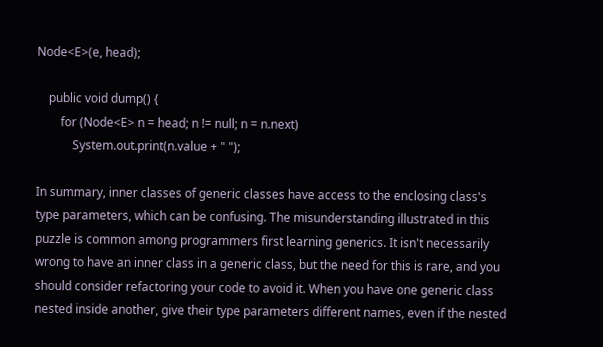Node<E>(e, head);

    public void dump() {
        for (Node<E> n = head; n != null; n = n.next)
            System.out.print(n.value + " ");

In summary, inner classes of generic classes have access to the enclosing class's type parameters, which can be confusing. The misunderstanding illustrated in this puzzle is common among programmers first learning generics. It isn't necessarily wrong to have an inner class in a generic class, but the need for this is rare, and you should consider refactoring your code to avoid it. When you have one generic class nested inside another, give their type parameters different names, even if the nested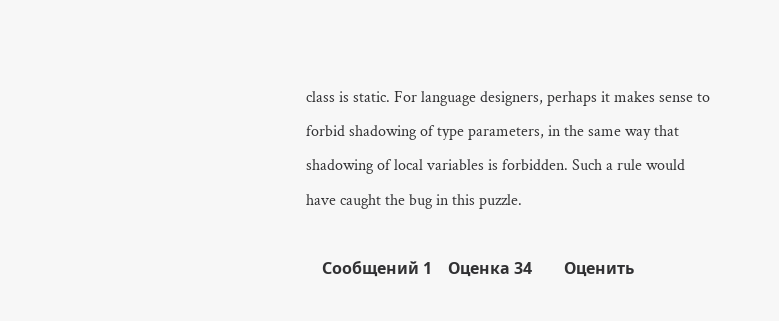class is static. For language designers, perhaps it makes sense to forbid shadowing of type parameters, in the same way that shadowing of local variables is forbidden. Such a rule would have caught the bug in this puzzle.

    Сообщений 1    Оценка 34        Оценить